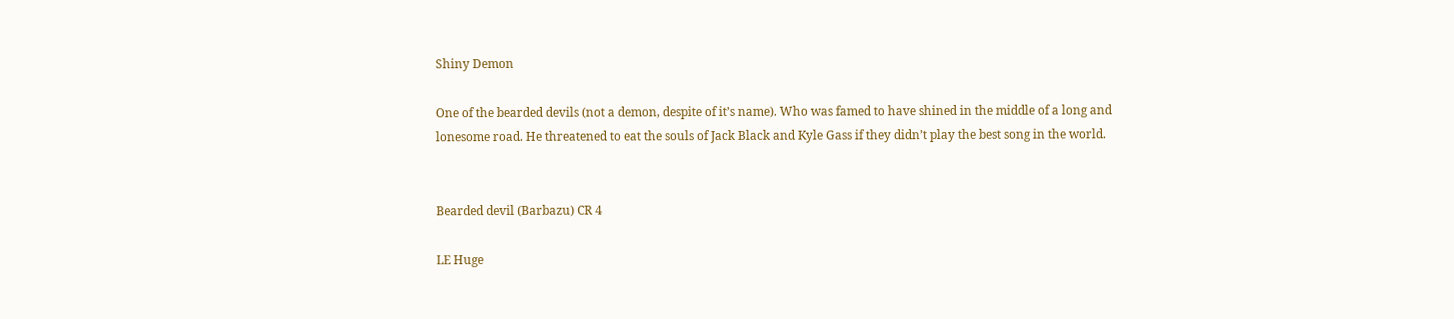Shiny Demon

One of the bearded devils (not a demon, despite of it’s name). Who was famed to have shined in the middle of a long and lonesome road. He threatened to eat the souls of Jack Black and Kyle Gass if they didn’t play the best song in the world.


Bearded devil (Barbazu) CR 4

LE Huge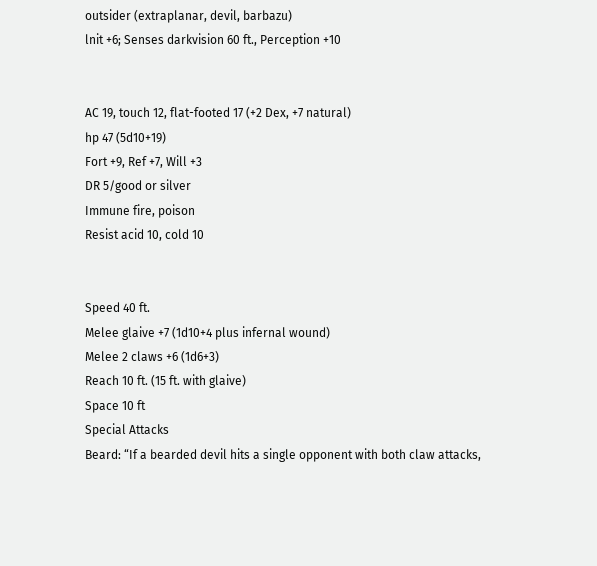outsider (extraplanar, devil, barbazu)
lnit +6; Senses darkvision 60 ft., Perception +10


AC 19, touch 12, flat-footed 17 (+2 Dex, +7 natural)
hp 47 (5d10+19)
Fort +9, Ref +7, Will +3
DR 5/good or silver
Immune fire, poison
Resist acid 10, cold 10


Speed 40 ft.
Melee glaive +7 (1d10+4 plus infernal wound)
Melee 2 claws +6 (1d6+3)
Reach 10 ft. (15 ft. with glaive)
Space 10 ft
Special Attacks
Beard: “If a bearded devil hits a single opponent with both claw attacks,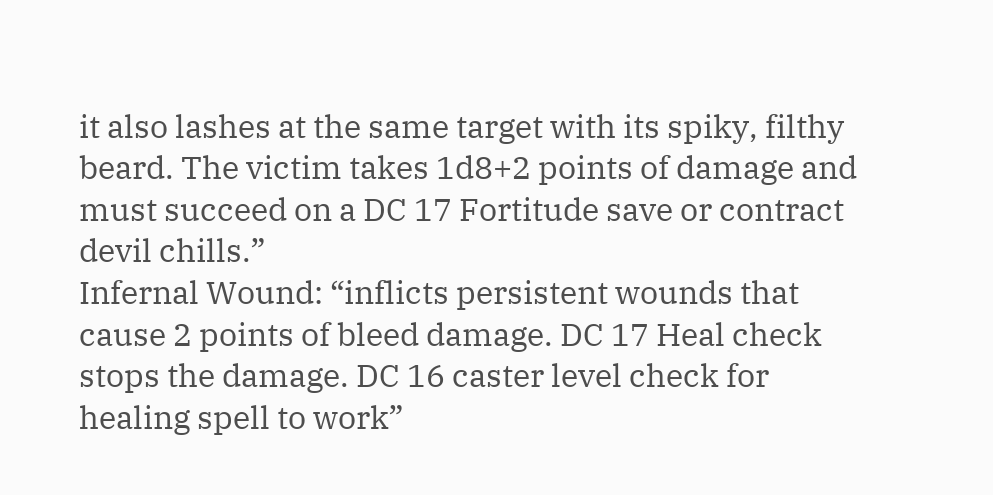it also lashes at the same target with its spiky, filthy beard. The victim takes 1d8+2 points of damage and must succeed on a DC 17 Fortitude save or contract devil chills.”
Infernal Wound: “inflicts persistent wounds that cause 2 points of bleed damage. DC 17 Heal check stops the damage. DC 16 caster level check for healing spell to work”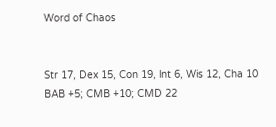Word of Chaos


Str 17, Dex 15, Con 19, lnt 6, Wis 12, Cha 10
BAB +5; CMB +10; CMD 22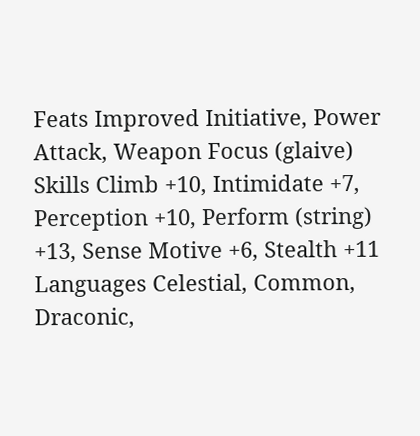Feats Improved Initiative, Power Attack, Weapon Focus (glaive)
Skills Climb +10, Intimidate +7, Perception +10, Perform (string) +13, Sense Motive +6, Stealth +11
Languages Celestial, Common, Draconic,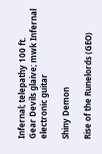Infernal; telepathy 100 ft.
Gear Devils glaive; mwk Infernal electronic guitar

Shiny Demon

Rise of the Runelords (GEO)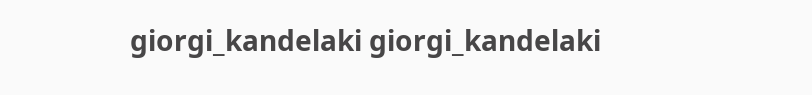giorgi_kandelaki giorgi_kandelaki